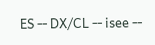ES -- DX/CL -- isee --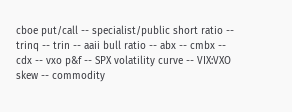cboe put/call -- specialist/public short ratio -- trinq -- trin -- aaii bull ratio -- abx -- cmbx -- cdx -- vxo p&f -- SPX volatility curve -- VIX:VXO skew -- commodity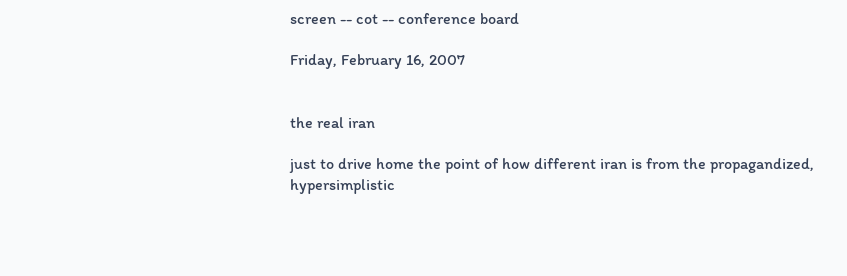screen -- cot -- conference board

Friday, February 16, 2007


the real iran

just to drive home the point of how different iran is from the propagandized, hypersimplistic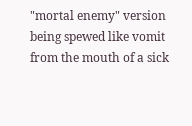"mortal enemy" version being spewed like vomit from the mouth of a sick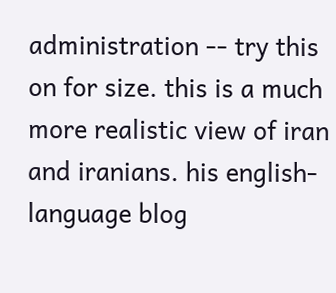administration -- try this on for size. this is a much more realistic view of iran and iranians. his english-language blog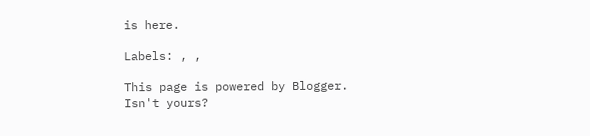is here.

Labels: , ,

This page is powered by Blogger. Isn't yours?